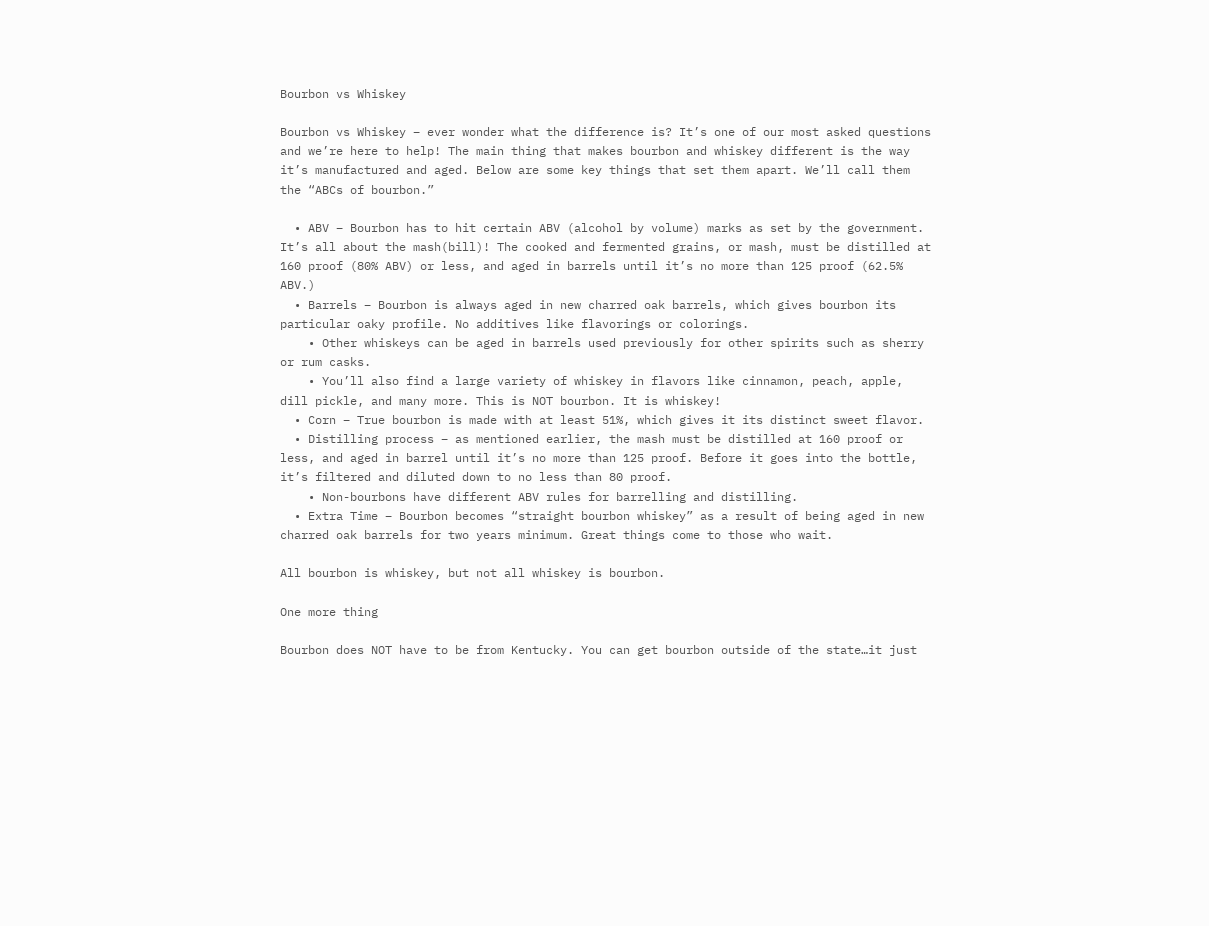Bourbon vs Whiskey

Bourbon vs Whiskey – ever wonder what the difference is? It’s one of our most asked questions and we’re here to help! The main thing that makes bourbon and whiskey different is the way it’s manufactured and aged. Below are some key things that set them apart. We’ll call them the “ABCs of bourbon.”

  • ABV – Bourbon has to hit certain ABV (alcohol by volume) marks as set by the government. It’s all about the mash(bill)! The cooked and fermented grains, or mash, must be distilled at 160 proof (80% ABV) or less, and aged in barrels until it’s no more than 125 proof (62.5% ABV.)
  • Barrels – Bourbon is always aged in new charred oak barrels, which gives bourbon its particular oaky profile. No additives like flavorings or colorings.
    • Other whiskeys can be aged in barrels used previously for other spirits such as sherry or rum casks.
    • You’ll also find a large variety of whiskey in flavors like cinnamon, peach, apple, dill pickle, and many more. This is NOT bourbon. It is whiskey!
  • Corn – True bourbon is made with at least 51%, which gives it its distinct sweet flavor.
  • Distilling process – as mentioned earlier, the mash must be distilled at 160 proof or less, and aged in barrel until it’s no more than 125 proof. Before it goes into the bottle, it’s filtered and diluted down to no less than 80 proof.
    • Non-bourbons have different ABV rules for barrelling and distilling.
  • Extra Time – Bourbon becomes “straight bourbon whiskey” as a result of being aged in new charred oak barrels for two years minimum. Great things come to those who wait.

All bourbon is whiskey, but not all whiskey is bourbon.

One more thing

Bourbon does NOT have to be from Kentucky. You can get bourbon outside of the state…it just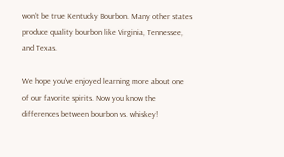won’t be true Kentucky Bourbon. Many other states produce quality bourbon like Virginia, Tennessee, and Texas.

We hope you’ve enjoyed learning more about one of our favorite spirits. Now you know the differences between bourbon vs. whiskey!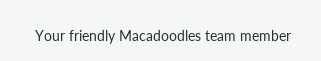Your friendly Macadoodles team member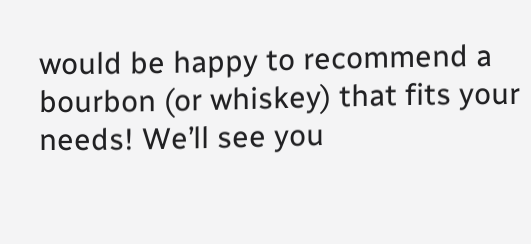would be happy to recommend a bourbon (or whiskey) that fits your needs! We’ll see you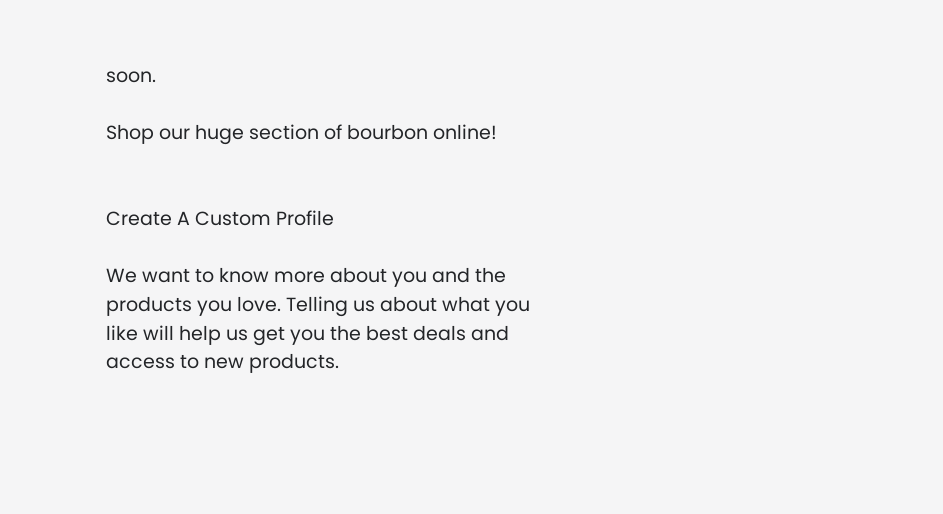soon.

Shop our huge section of bourbon online!


Create A Custom Profile

We want to know more about you and the products you love. Telling us about what you like will help us get you the best deals and access to new products.